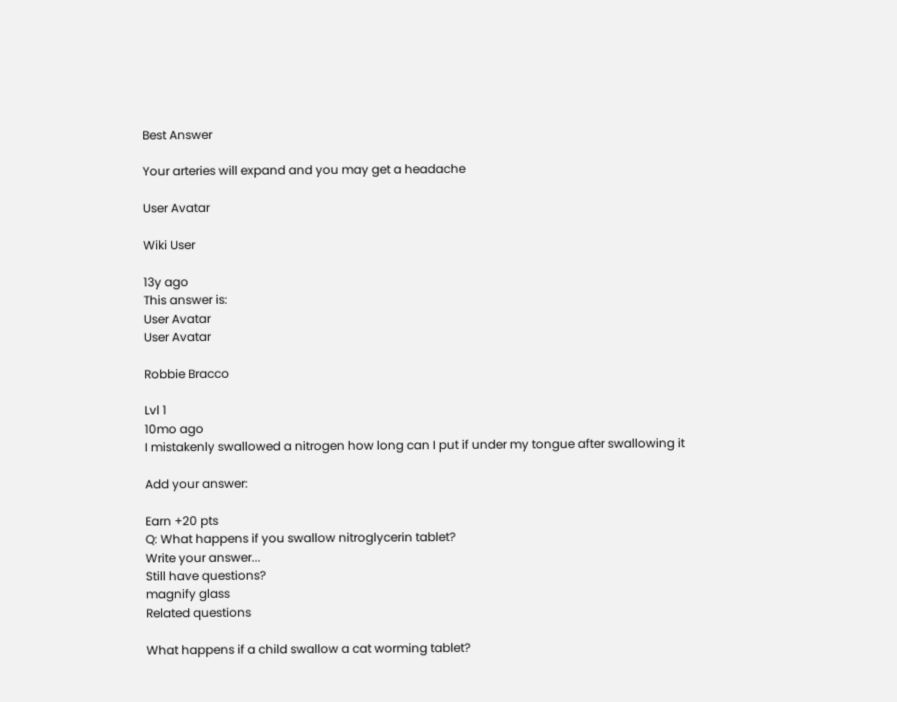Best Answer

Your arteries will expand and you may get a headache

User Avatar

Wiki User

13y ago
This answer is:
User Avatar
User Avatar

Robbie Bracco

Lvl 1
10mo ago
I mistakenly swallowed a nitrogen how long can I put if under my tongue after swallowing it

Add your answer:

Earn +20 pts
Q: What happens if you swallow nitroglycerin tablet?
Write your answer...
Still have questions?
magnify glass
Related questions

What happens if a child swallow a cat worming tablet?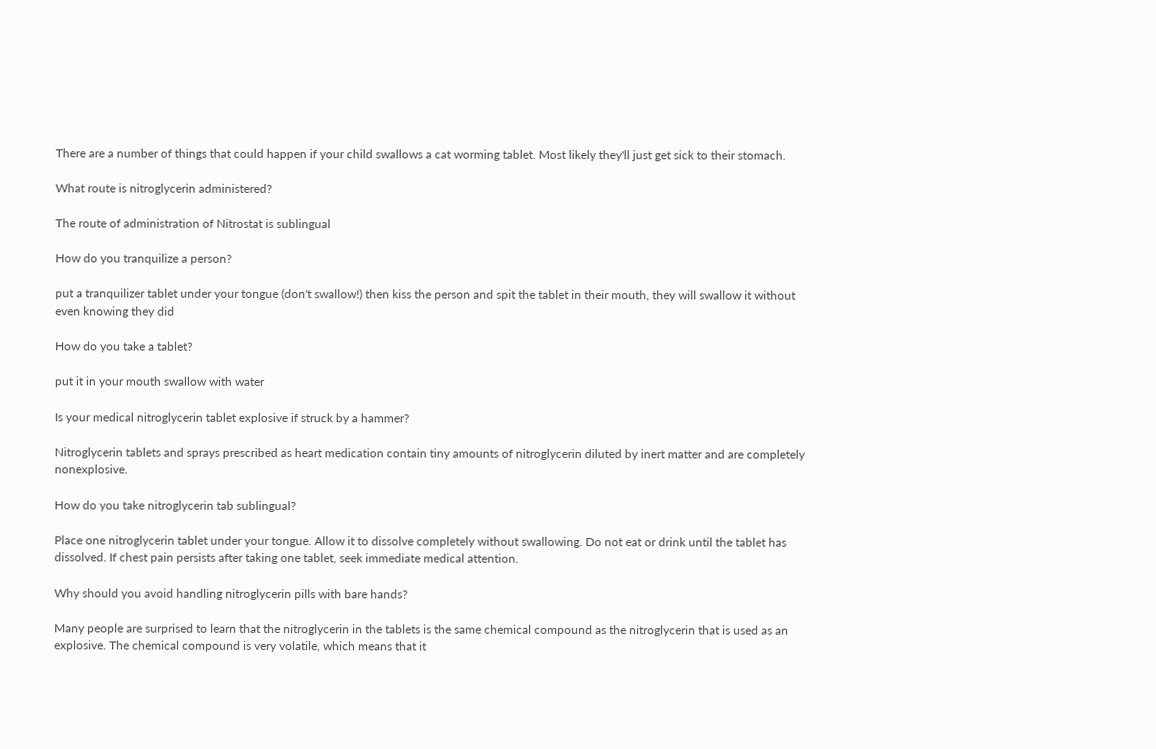There are a number of things that could happen if your child swallows a cat worming tablet. Most likely they'll just get sick to their stomach.

What route is nitroglycerin administered?

The route of administration of Nitrostat is sublingual

How do you tranquilize a person?

put a tranquilizer tablet under your tongue (don't swallow!) then kiss the person and spit the tablet in their mouth, they will swallow it without even knowing they did

How do you take a tablet?

put it in your mouth swallow with water

Is your medical nitroglycerin tablet explosive if struck by a hammer?

Nitroglycerin tablets and sprays prescribed as heart medication contain tiny amounts of nitroglycerin diluted by inert matter and are completely nonexplosive.

How do you take nitroglycerin tab sublingual?

Place one nitroglycerin tablet under your tongue. Allow it to dissolve completely without swallowing. Do not eat or drink until the tablet has dissolved. If chest pain persists after taking one tablet, seek immediate medical attention.

Why should you avoid handling nitroglycerin pills with bare hands?

Many people are surprised to learn that the nitroglycerin in the tablets is the same chemical compound as the nitroglycerin that is used as an explosive. The chemical compound is very volatile, which means that it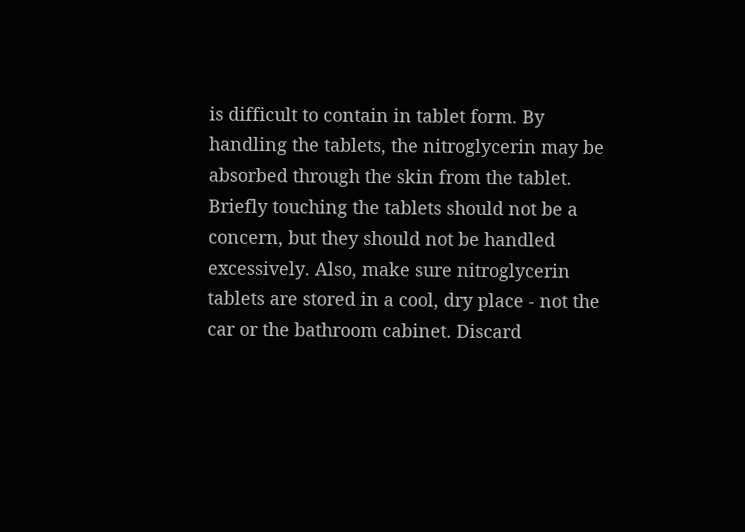is difficult to contain in tablet form. By handling the tablets, the nitroglycerin may be absorbed through the skin from the tablet. Briefly touching the tablets should not be a concern, but they should not be handled excessively. Also, make sure nitroglycerin tablets are stored in a cool, dry place - not the car or the bathroom cabinet. Discard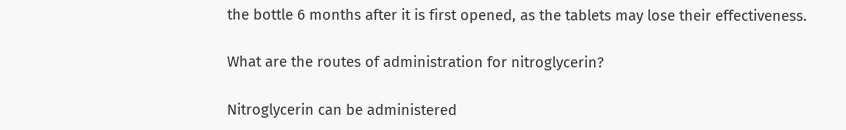the bottle 6 months after it is first opened, as the tablets may lose their effectiveness.

What are the routes of administration for nitroglycerin?

Nitroglycerin can be administered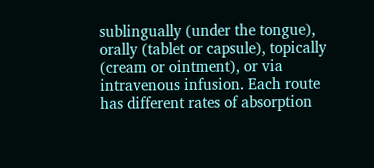sublingually (under the tongue), orally (tablet or capsule), topically (cream or ointment), or via intravenous infusion. Each route has different rates of absorption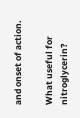and onset of action.

What useful for nitroglycerin?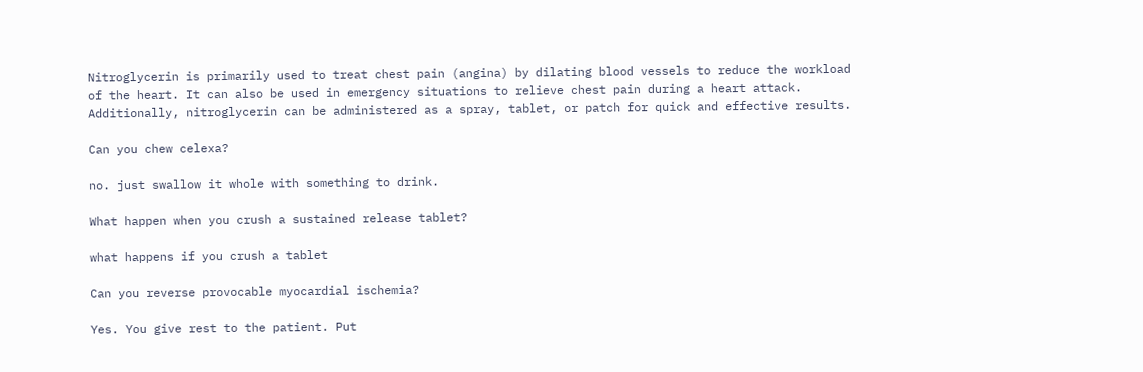Nitroglycerin is primarily used to treat chest pain (angina) by dilating blood vessels to reduce the workload of the heart. It can also be used in emergency situations to relieve chest pain during a heart attack. Additionally, nitroglycerin can be administered as a spray, tablet, or patch for quick and effective results.

Can you chew celexa?

no. just swallow it whole with something to drink.

What happen when you crush a sustained release tablet?

what happens if you crush a tablet

Can you reverse provocable myocardial ischemia?

Yes. You give rest to the patient. Put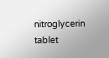nitroglycerin tablet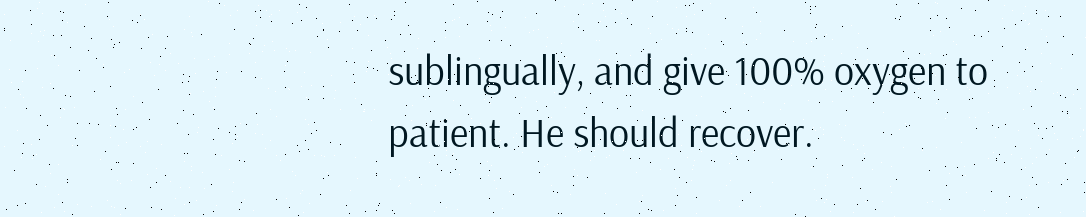sublingually, and give 100% oxygen to patient. He should recover.